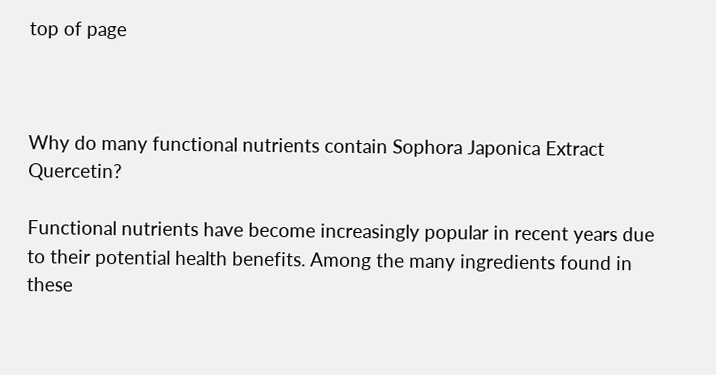top of page



Why do many functional nutrients contain Sophora Japonica Extract Quercetin?

Functional nutrients have become increasingly popular in recent years due to their potential health benefits. Among the many ingredients found in these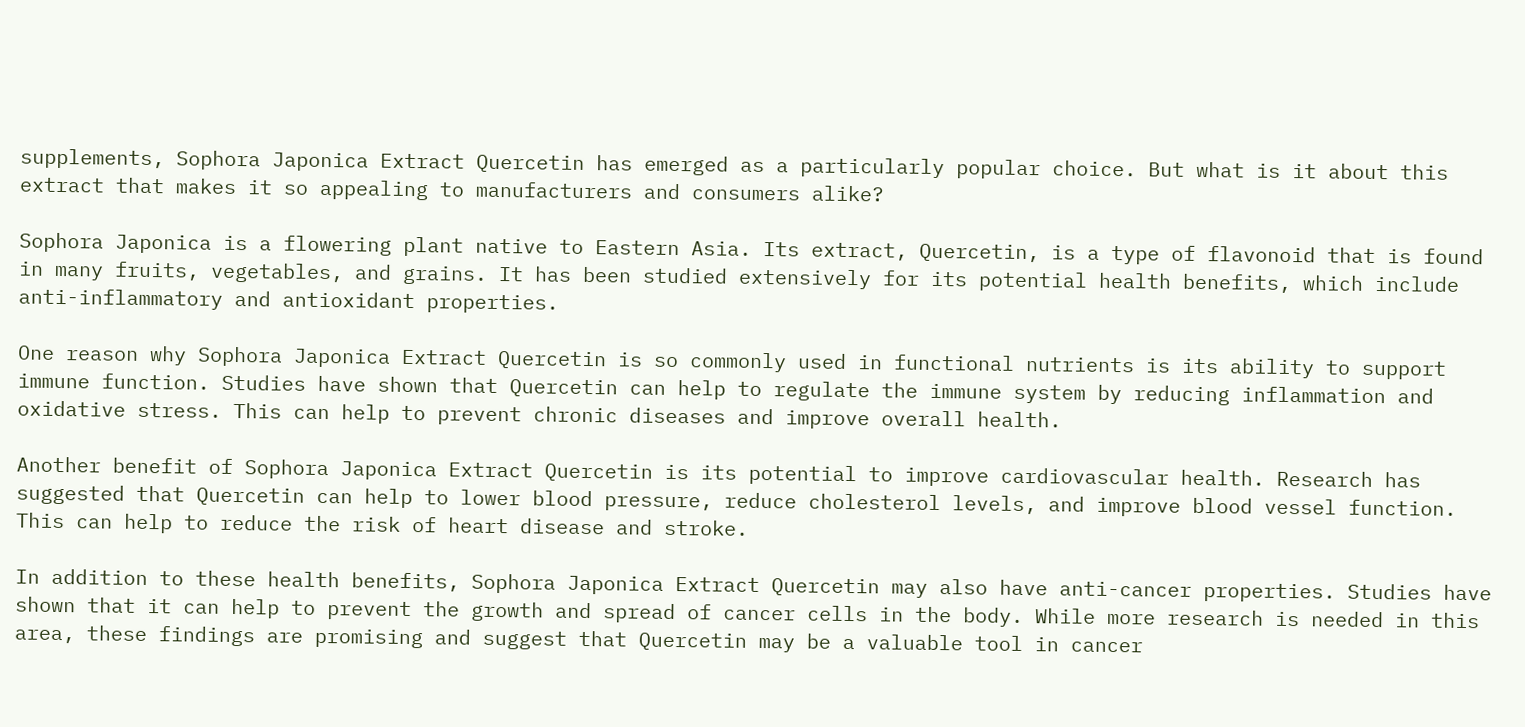supplements, Sophora Japonica Extract Quercetin has emerged as a particularly popular choice. But what is it about this extract that makes it so appealing to manufacturers and consumers alike?

Sophora Japonica is a flowering plant native to Eastern Asia. Its extract, Quercetin, is a type of flavonoid that is found in many fruits, vegetables, and grains. It has been studied extensively for its potential health benefits, which include anti-inflammatory and antioxidant properties.

One reason why Sophora Japonica Extract Quercetin is so commonly used in functional nutrients is its ability to support immune function. Studies have shown that Quercetin can help to regulate the immune system by reducing inflammation and oxidative stress. This can help to prevent chronic diseases and improve overall health.

Another benefit of Sophora Japonica Extract Quercetin is its potential to improve cardiovascular health. Research has suggested that Quercetin can help to lower blood pressure, reduce cholesterol levels, and improve blood vessel function. This can help to reduce the risk of heart disease and stroke.

In addition to these health benefits, Sophora Japonica Extract Quercetin may also have anti-cancer properties. Studies have shown that it can help to prevent the growth and spread of cancer cells in the body. While more research is needed in this area, these findings are promising and suggest that Quercetin may be a valuable tool in cancer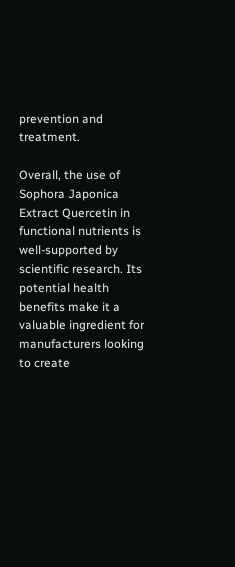prevention and treatment.

Overall, the use of Sophora Japonica Extract Quercetin in functional nutrients is well-supported by scientific research. Its potential health benefits make it a valuable ingredient for manufacturers looking to create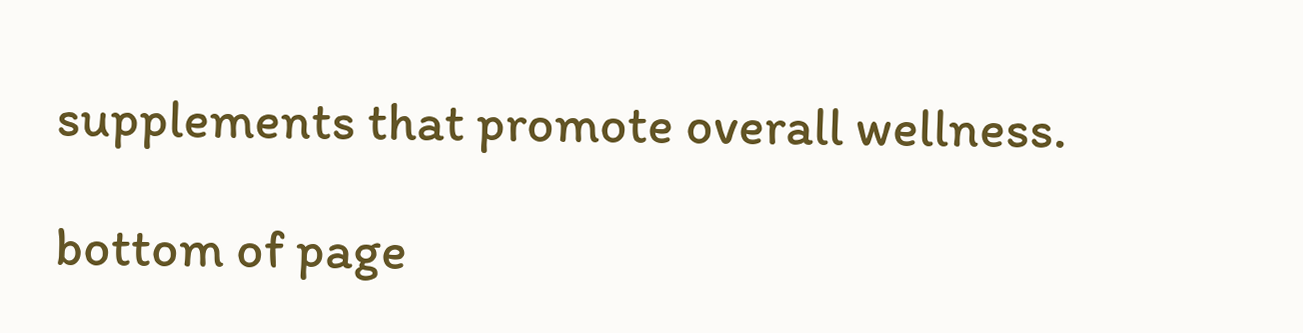supplements that promote overall wellness.

bottom of page